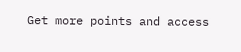Get more points and access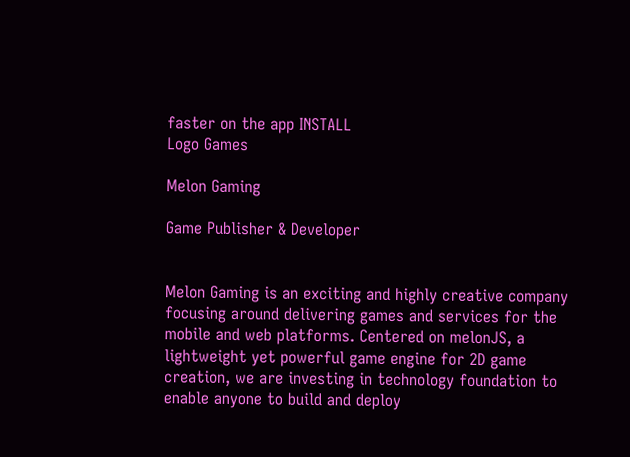faster on the app INSTALL
Logo Games

Melon Gaming

Game Publisher & Developer


Melon Gaming is an exciting and highly creative company focusing around delivering games and services for the mobile and web platforms. Centered on melonJS, a lightweight yet powerful game engine for 2D game creation, we are investing in technology foundation to enable anyone to build and deploy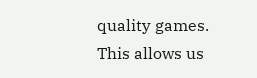quality games. This allows us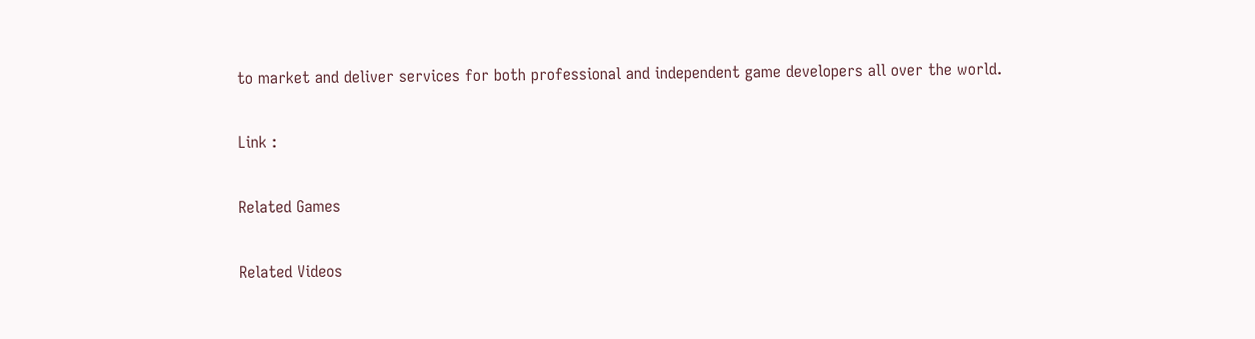to market and deliver services for both professional and independent game developers all over the world.

Link :

Related Games

Related Videos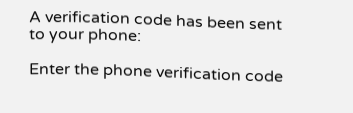A verification code has been sent to your phone:

Enter the phone verification code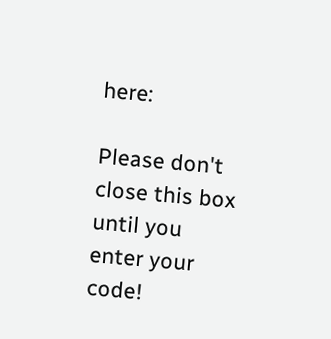here:

Please don't close this box until you enter your code!